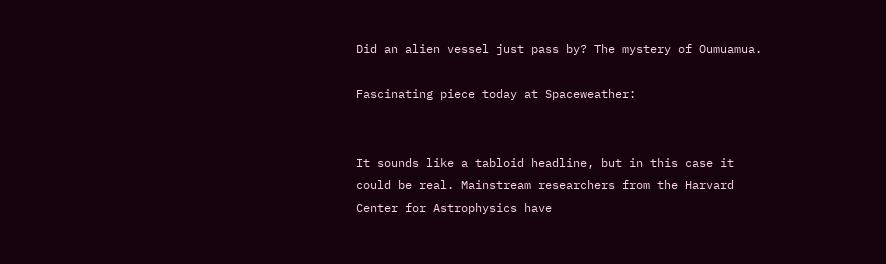Did an alien vessel just pass by? The mystery of Oumuamua.

Fascinating piece today at Spaceweather:


It sounds like a tabloid headline, but in this case it could be real. Mainstream researchers from the Harvard Center for Astrophysics have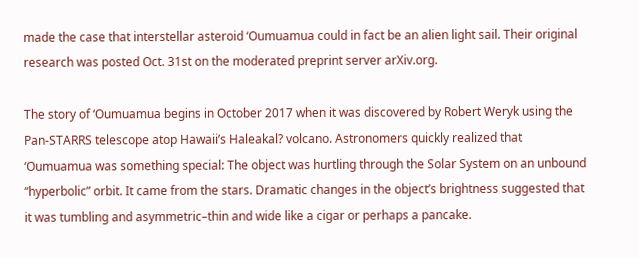made the case that interstellar asteroid ‘Oumuamua could in fact be an alien light sail. Their original research was posted Oct. 31st on the moderated preprint server arXiv.org.

The story of ‘Oumuamua begins in October 2017 when it was discovered by Robert Weryk using the Pan-STARRS telescope atop Hawaii’s Haleakal? volcano. Astronomers quickly realized that ‘Oumuamua was something special: The object was hurtling through the Solar System on an unbound “hyperbolic” orbit. It came from the stars. Dramatic changes in the object’s brightness suggested that it was tumbling and asymmetric–thin and wide like a cigar or perhaps a pancake.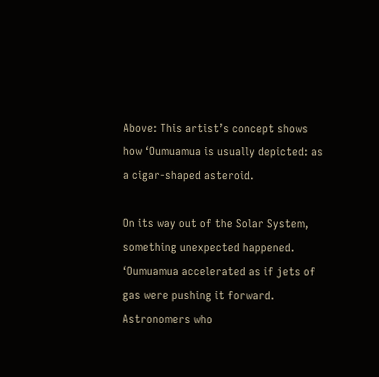Above: This artist’s concept shows how ‘Oumuamua is usually depicted: as a cigar-shaped asteroid.

On its way out of the Solar System, something unexpected happened. ‘Oumuamua accelerated as if jets of gas were pushing it forward. Astronomers who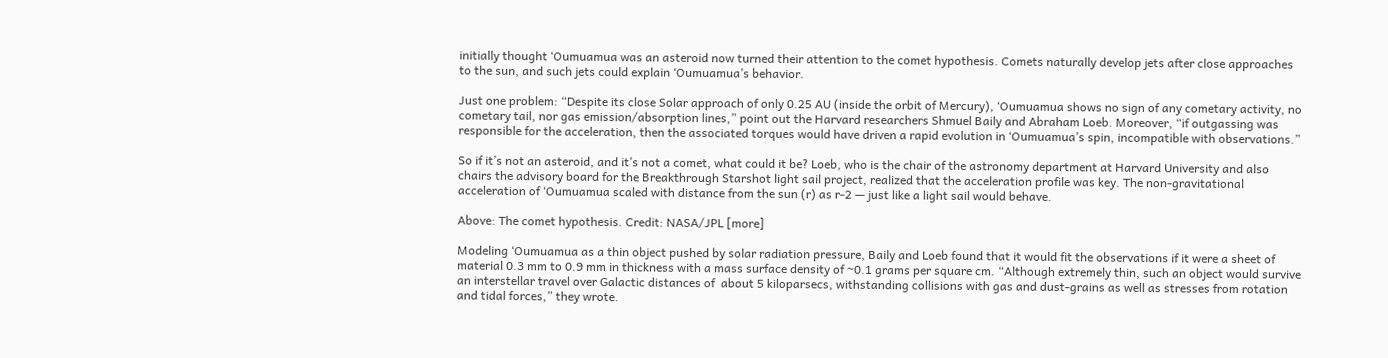initially thought ‘Oumuamua was an asteroid now turned their attention to the comet hypothesis. Comets naturally develop jets after close approaches to the sun, and such jets could explain ‘Oumuamua’s behavior.

Just one problem: “Despite its close Solar approach of only 0.25 AU (inside the orbit of Mercury), ‘Oumuamua shows no sign of any cometary activity, no cometary tail, nor gas emission/absorption lines,” point out the Harvard researchers Shmuel Baily and Abraham Loeb. Moreover, “if outgassing was responsible for the acceleration, then the associated torques would have driven a rapid evolution in ‘Oumuamua’s spin, incompatible with observations.”

So if it’s not an asteroid, and it’s not a comet, what could it be? Loeb, who is the chair of the astronomy department at Harvard University and also chairs the advisory board for the Breakthrough Starshot light sail project, realized that the acceleration profile was key. The non-gravitational acceleration of ‘Oumuamua scaled with distance from the sun (r) as r-2 — just like a light sail would behave.

Above: The comet hypothesis. Credit: NASA/JPL [more]

Modeling ‘Oumuamua as a thin object pushed by solar radiation pressure, Baily and Loeb found that it would fit the observations if it were a sheet of material 0.3 mm to 0.9 mm in thickness with a mass surface density of ~0.1 grams per square cm. “Although extremely thin, such an object would survive an interstellar travel over Galactic distances of  about 5 kiloparsecs, withstanding collisions with gas and dust-grains as well as stresses from rotation and tidal forces,” they wrote.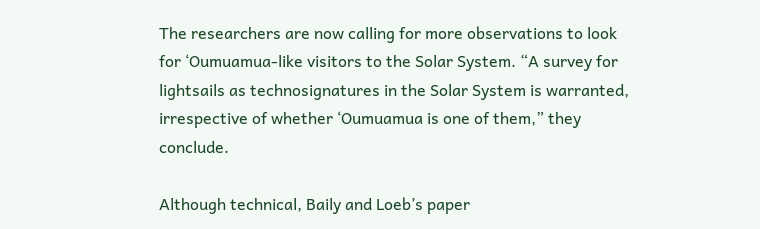The researchers are now calling for more observations to look for ‘Oumuamua-like visitors to the Solar System. “A survey for lightsails as technosignatures in the Solar System is warranted, irrespective of whether ‘Oumuamua is one of them,” they conclude.

Although technical, Baily and Loeb’s paper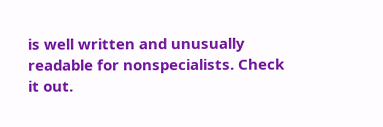is well written and unusually readable for nonspecialists. Check it out.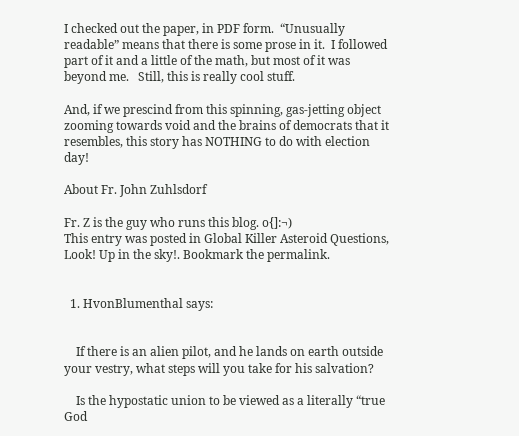I checked out the paper, in PDF form.  “Unusually readable” means that there is some prose in it.  I followed part of it and a little of the math, but most of it was beyond me.   Still, this is really cool stuff.

And, if we prescind from this spinning, gas-jetting object zooming towards void and the brains of democrats that it resembles, this story has NOTHING to do with election day!

About Fr. John Zuhlsdorf

Fr. Z is the guy who runs this blog. o{]:¬)
This entry was posted in Global Killer Asteroid Questions, Look! Up in the sky!. Bookmark the permalink.


  1. HvonBlumenthal says:


    If there is an alien pilot, and he lands on earth outside your vestry, what steps will you take for his salvation?

    Is the hypostatic union to be viewed as a literally “true God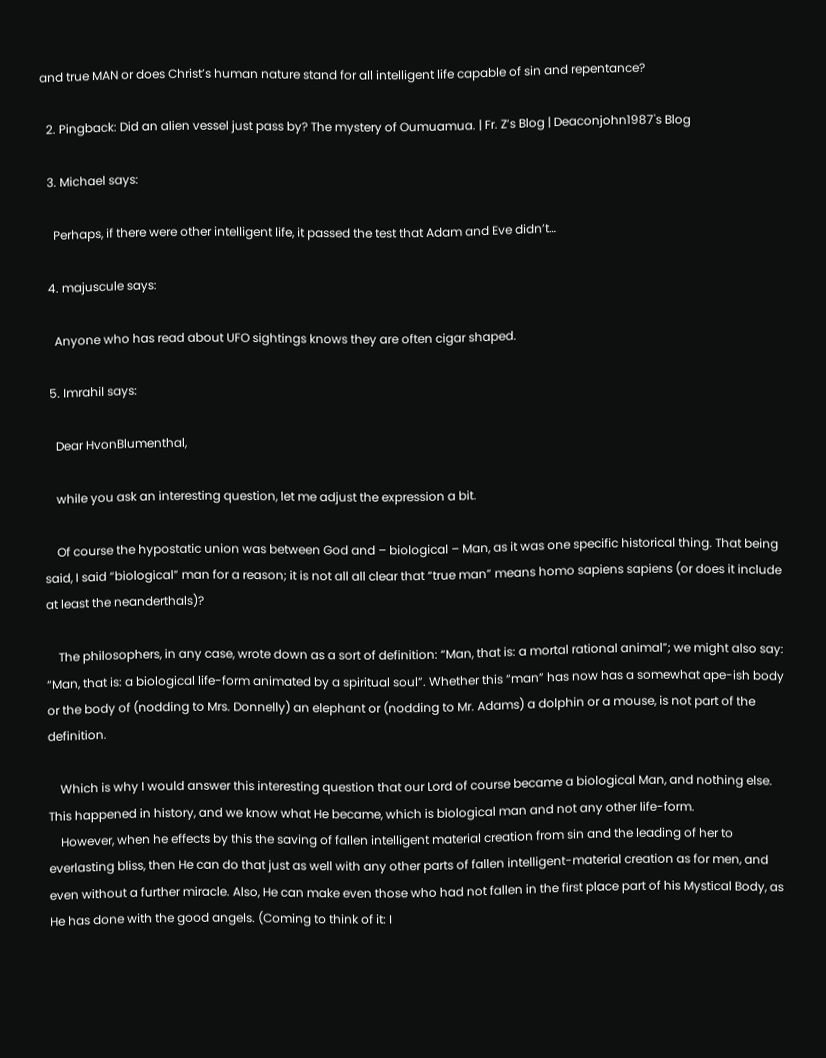and true MAN or does Christ’s human nature stand for all intelligent life capable of sin and repentance?

  2. Pingback: Did an alien vessel just pass by? The mystery of Oumuamua. | Fr. Z’s Blog | Deaconjohn1987's Blog

  3. Michael says:

    Perhaps, if there were other intelligent life, it passed the test that Adam and Eve didn’t…

  4. majuscule says:

    Anyone who has read about UFO sightings knows they are often cigar shaped.

  5. Imrahil says:

    Dear HvonBlumenthal,

    while you ask an interesting question, let me adjust the expression a bit.

    Of course the hypostatic union was between God and – biological – Man, as it was one specific historical thing. That being said, I said “biological” man for a reason; it is not all all clear that “true man” means homo sapiens sapiens (or does it include at least the neanderthals)?

    The philosophers, in any case, wrote down as a sort of definition: “Man, that is: a mortal rational animal”; we might also say: “Man, that is: a biological life-form animated by a spiritual soul”. Whether this “man” has now has a somewhat ape-ish body or the body of (nodding to Mrs. Donnelly) an elephant or (nodding to Mr. Adams) a dolphin or a mouse, is not part of the definition.

    Which is why I would answer this interesting question that our Lord of course became a biological Man, and nothing else. This happened in history, and we know what He became, which is biological man and not any other life-form.
    However, when he effects by this the saving of fallen intelligent material creation from sin and the leading of her to everlasting bliss, then He can do that just as well with any other parts of fallen intelligent-material creation as for men, and even without a further miracle. Also, He can make even those who had not fallen in the first place part of his Mystical Body, as He has done with the good angels. (Coming to think of it: I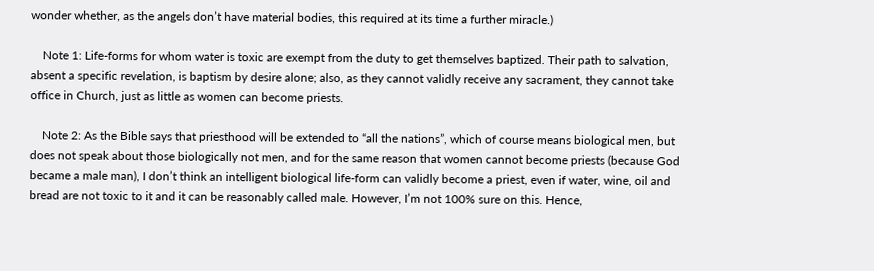wonder whether, as the angels don’t have material bodies, this required at its time a further miracle.)

    Note 1: Life-forms for whom water is toxic are exempt from the duty to get themselves baptized. Their path to salvation, absent a specific revelation, is baptism by desire alone; also, as they cannot validly receive any sacrament, they cannot take office in Church, just as little as women can become priests.

    Note 2: As the Bible says that priesthood will be extended to “all the nations”, which of course means biological men, but does not speak about those biologically not men, and for the same reason that women cannot become priests (because God became a male man), I don’t think an intelligent biological life-form can validly become a priest, even if water, wine, oil and bread are not toxic to it and it can be reasonably called male. However, I’m not 100% sure on this. Hence,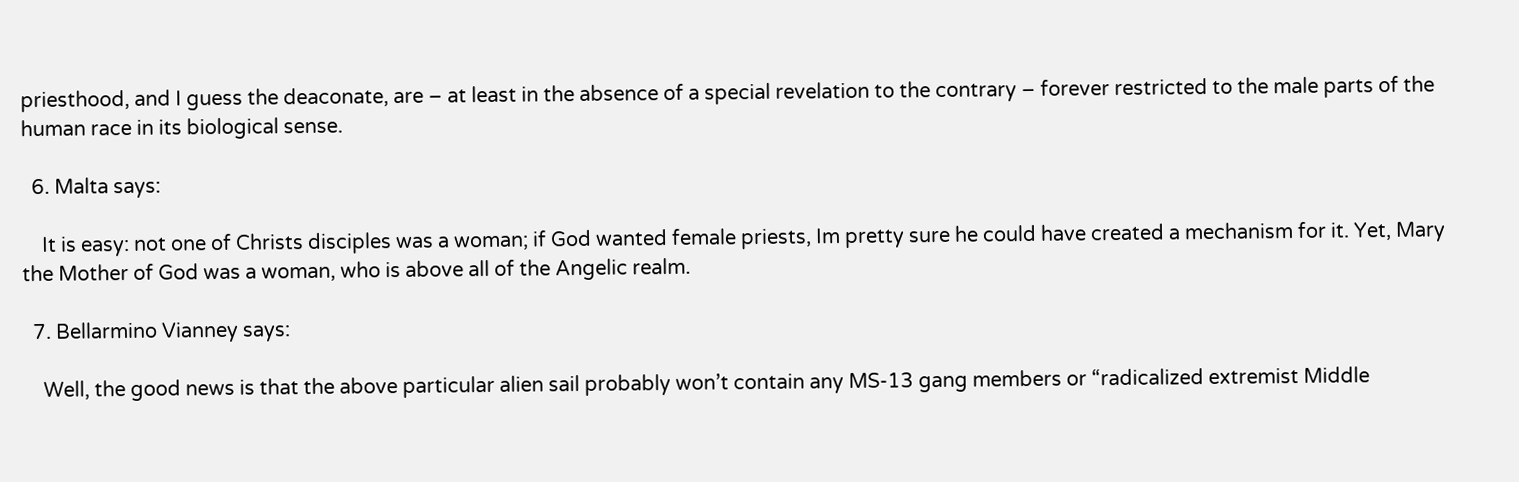priesthood, and I guess the deaconate, are – at least in the absence of a special revelation to the contrary – forever restricted to the male parts of the human race in its biological sense.

  6. Malta says:

    It is easy: not one of Christs disciples was a woman; if God wanted female priests, Im pretty sure he could have created a mechanism for it. Yet, Mary the Mother of God was a woman, who is above all of the Angelic realm.

  7. Bellarmino Vianney says:

    Well, the good news is that the above particular alien sail probably won’t contain any MS-13 gang members or “radicalized extremist Middle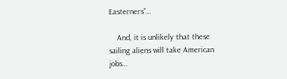Easterners”…

    And, it is unlikely that these sailing aliens will take American jobs…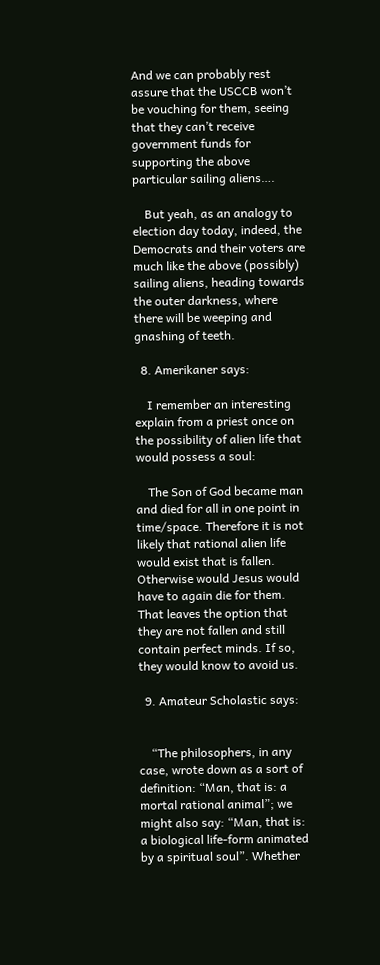And we can probably rest assure that the USCCB won’t be vouching for them, seeing that they can’t receive government funds for supporting the above particular sailing aliens….

    But yeah, as an analogy to election day today, indeed, the Democrats and their voters are much like the above (possibly) sailing aliens, heading towards the outer darkness, where there will be weeping and gnashing of teeth.

  8. Amerikaner says:

    I remember an interesting explain from a priest once on the possibility of alien life that would possess a soul:

    The Son of God became man and died for all in one point in time/space. Therefore it is not likely that rational alien life would exist that is fallen. Otherwise would Jesus would have to again die for them. That leaves the option that they are not fallen and still contain perfect minds. If so, they would know to avoid us.

  9. Amateur Scholastic says:


    “The philosophers, in any case, wrote down as a sort of definition: “Man, that is: a mortal rational animal”; we might also say: “Man, that is: a biological life-form animated by a spiritual soul”. Whether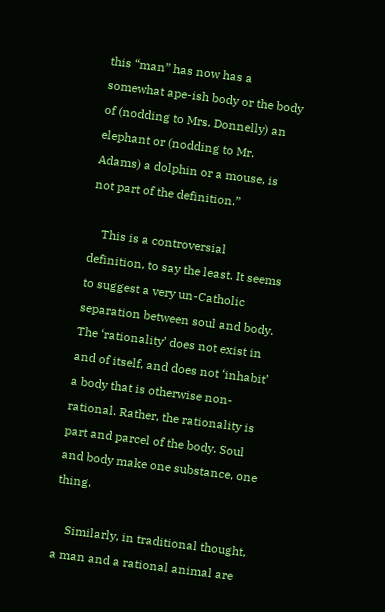this “man” has now has a somewhat ape-ish body or the body of (nodding to Mrs. Donnelly) an elephant or (nodding to Mr. Adams) a dolphin or a mouse, is not part of the definition.”

    This is a controversial definition, to say the least. It seems to suggest a very un-Catholic separation between soul and body. The ‘rationality’ does not exist in and of itself, and does not ‘inhabit’ a body that is otherwise non-rational. Rather, the rationality is part and parcel of the body. Soul and body make one substance, one thing.

    Similarly, in traditional thought, a man and a rational animal are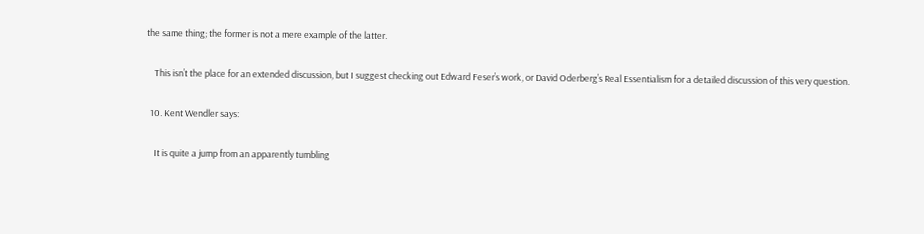the same thing; the former is not a mere example of the latter.

    This isn’t the place for an extended discussion, but I suggest checking out Edward Feser’s work, or David Oderberg’s Real Essentialism for a detailed discussion of this very question.

  10. Kent Wendler says:

    It is quite a jump from an apparently tumbling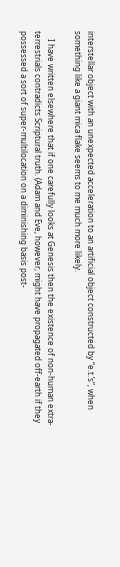interstellar object with an unexpected acceleration to an artificial object constructed by “e.t.’s”, when something like a giant mica flake seems to me much more likely.

    I have written elsewhere that if one carefully looks at Genesis then the existence of non-human extra-terrestrials contradicts Scriptural truth. (Adam and Eve, however, might have propagated off-earth if they possessed a sort of super-multilocation on a diminishing basis post-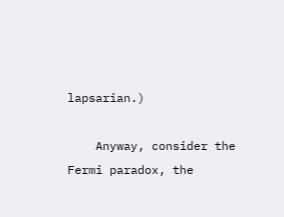lapsarian.)

    Anyway, consider the Fermi paradox, the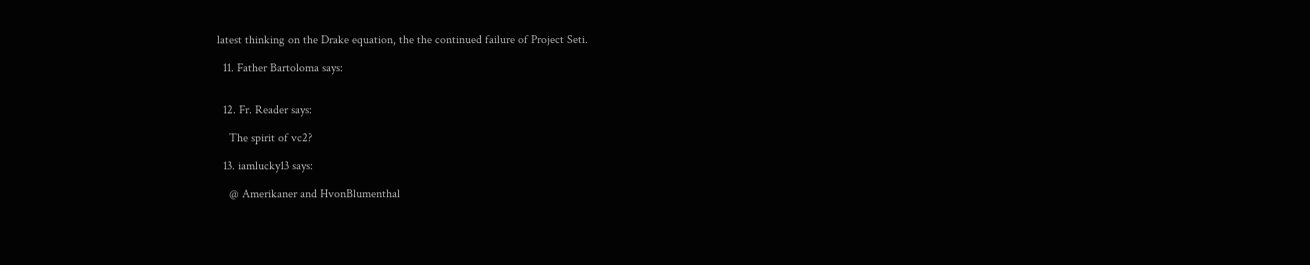latest thinking on the Drake equation, the the continued failure of Project Seti.

  11. Father Bartoloma says:


  12. Fr. Reader says:

    The spirit of vc2?

  13. iamlucky13 says:

    @ Amerikaner and HvonBlumenthal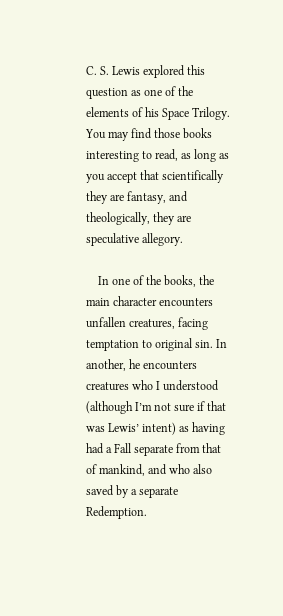C. S. Lewis explored this question as one of the elements of his Space Trilogy. You may find those books interesting to read, as long as you accept that scientifically they are fantasy, and theologically, they are speculative allegory.

    In one of the books, the main character encounters unfallen creatures, facing temptation to original sin. In another, he encounters creatures who I understood (although I’m not sure if that was Lewis’ intent) as having had a Fall separate from that of mankind, and who also saved by a separate Redemption.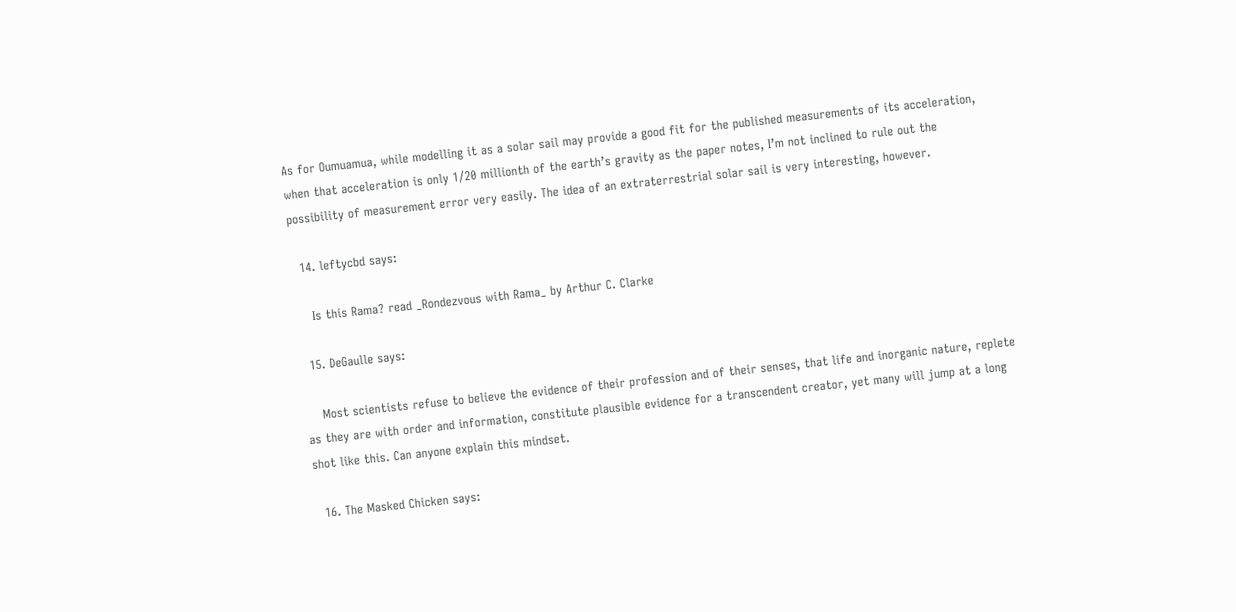As for Oumuamua, while modelling it as a solar sail may provide a good fit for the published measurements of its acceleration, when that acceleration is only 1/20 millionth of the earth’s gravity as the paper notes, I’m not inclined to rule out the possibility of measurement error very easily. The idea of an extraterrestrial solar sail is very interesting, however.

  14. leftycbd says:

    Is this Rama? read _Rondezvous with Rama_ by Arthur C. Clarke

  15. DeGaulle says:

    Most scientists refuse to believe the evidence of their profession and of their senses, that life and inorganic nature, replete as they are with order and information, constitute plausible evidence for a transcendent creator, yet many will jump at a long shot like this. Can anyone explain this mindset.

  16. The Masked Chicken says: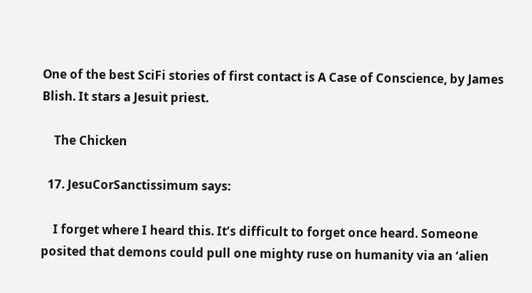One of the best SciFi stories of first contact is A Case of Conscience, by James Blish. It stars a Jesuit priest.

    The Chicken

  17. JesuCorSanctissimum says:

    I forget where I heard this. It’s difficult to forget once heard. Someone posited that demons could pull one mighty ruse on humanity via an ‘alien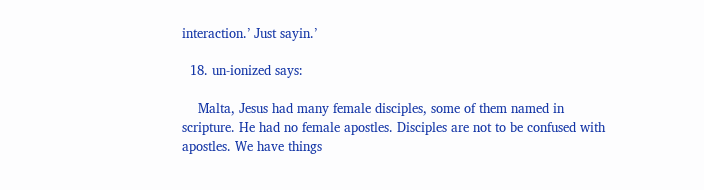interaction.’ Just sayin.’

  18. un-ionized says:

    Malta, Jesus had many female disciples, some of them named in scripture. He had no female apostles. Disciples are not to be confused with apostles. We have things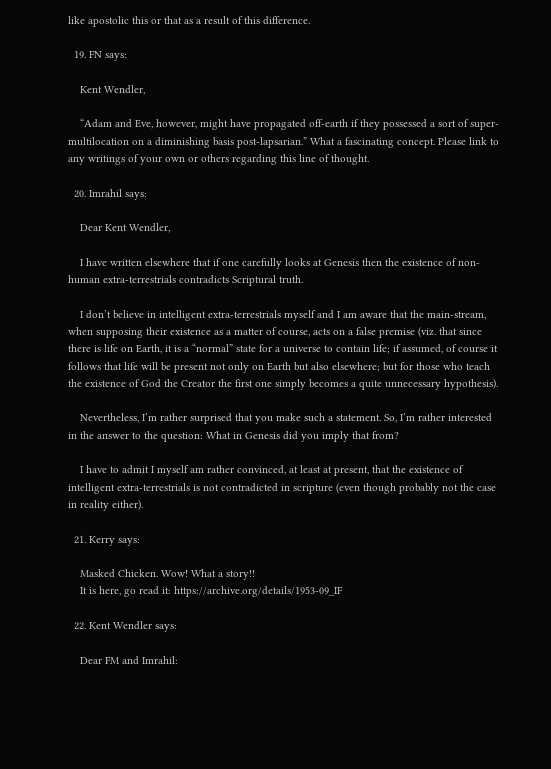like apostolic this or that as a result of this difference.

  19. FN says:

    Kent Wendler,

    “Adam and Eve, however, might have propagated off-earth if they possessed a sort of super-multilocation on a diminishing basis post-lapsarian.” What a fascinating concept. Please link to any writings of your own or others regarding this line of thought.

  20. Imrahil says:

    Dear Kent Wendler,

    I have written elsewhere that if one carefully looks at Genesis then the existence of non-human extra-terrestrials contradicts Scriptural truth.

    I don’t believe in intelligent extra-terrestrials myself and I am aware that the main-stream, when supposing their existence as a matter of course, acts on a false premise (viz. that since there is life on Earth, it is a “normal” state for a universe to contain life; if assumed, of course it follows that life will be present not only on Earth but also elsewhere; but for those who teach the existence of God the Creator the first one simply becomes a quite unnecessary hypothesis).

    Nevertheless, I’m rather surprised that you make such a statement. So, I’m rather interested in the answer to the question: What in Genesis did you imply that from?

    I have to admit I myself am rather convinced, at least at present, that the existence of intelligent extra-terrestrials is not contradicted in scripture (even though probably not the case in reality either).

  21. Kerry says:

    Masked Chicken. Wow! What a story!!
    It is here, go read it: https://archive.org/details/1953-09_IF

  22. Kent Wendler says:

    Dear FM and Imrahil: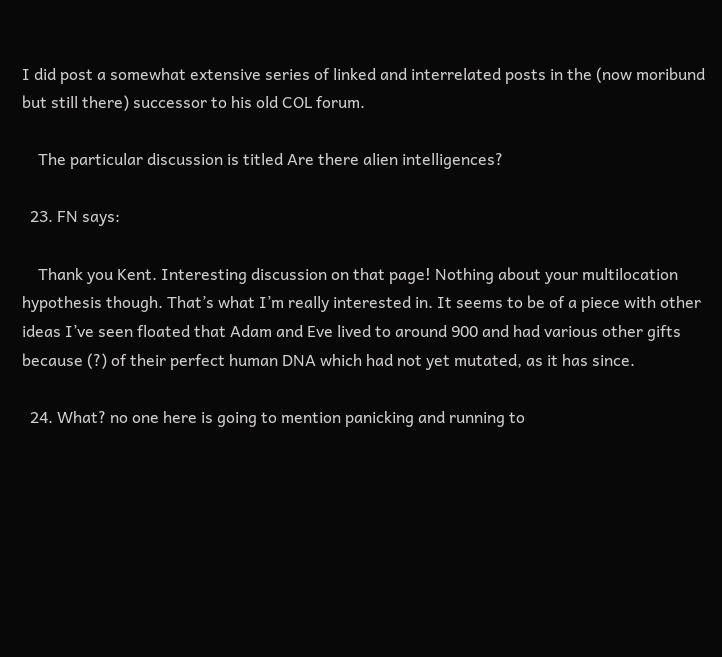I did post a somewhat extensive series of linked and interrelated posts in the (now moribund but still there) successor to his old COL forum.

    The particular discussion is titled Are there alien intelligences?

  23. FN says:

    Thank you Kent. Interesting discussion on that page! Nothing about your multilocation hypothesis though. That’s what I’m really interested in. It seems to be of a piece with other ideas I’ve seen floated that Adam and Eve lived to around 900 and had various other gifts because (?) of their perfect human DNA which had not yet mutated, as it has since.

  24. What? no one here is going to mention panicking and running to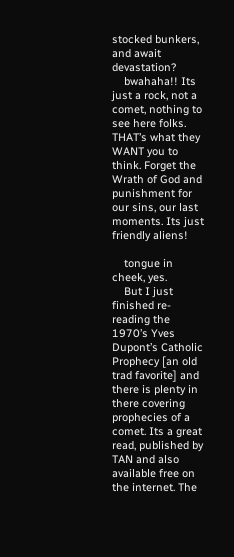stocked bunkers, and await devastation?
    bwahaha!! Its just a rock, not a comet, nothing to see here folks. THAT’s what they WANT you to think. Forget the Wrath of God and punishment for our sins, our last moments. Its just friendly aliens!

    tongue in cheek, yes.
    But I just finished re-reading the 1970’s Yves Dupont’s Catholic Prophecy [an old trad favorite] and there is plenty in there covering prophecies of a comet. Its a great read, published by TAN and also available free on the internet. The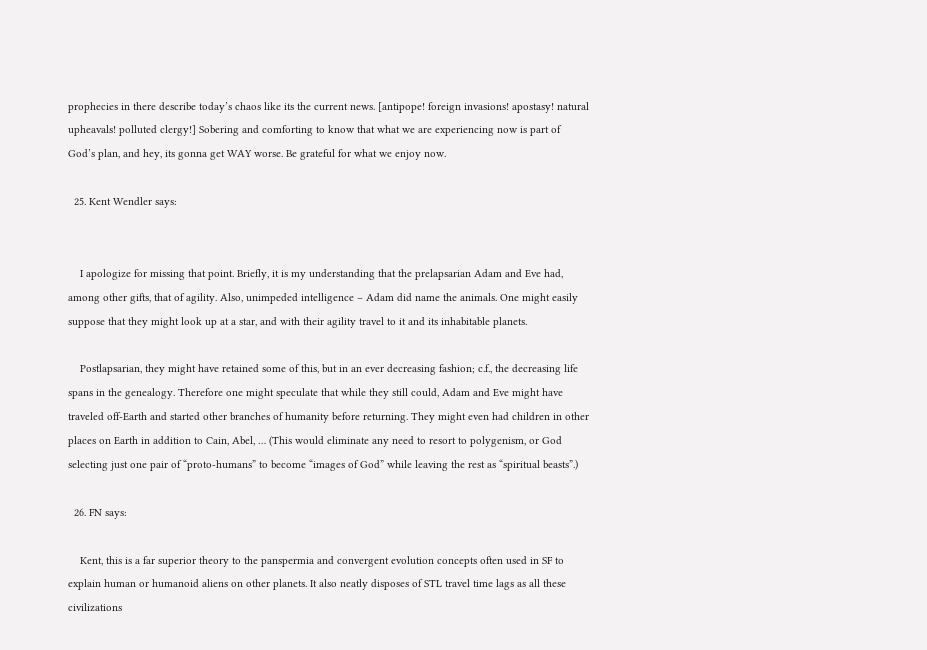prophecies in there describe today’s chaos like its the current news. [antipope! foreign invasions! apostasy! natural upheavals! polluted clergy!] Sobering and comforting to know that what we are experiencing now is part of God’s plan, and hey, its gonna get WAY worse. Be grateful for what we enjoy now.

  25. Kent Wendler says:


    I apologize for missing that point. Briefly, it is my understanding that the prelapsarian Adam and Eve had, among other gifts, that of agility. Also, unimpeded intelligence – Adam did name the animals. One might easily suppose that they might look up at a star, and with their agility travel to it and its inhabitable planets.

    Postlapsarian, they might have retained some of this, but in an ever decreasing fashion; c.f., the decreasing life spans in the genealogy. Therefore one might speculate that while they still could, Adam and Eve might have traveled off-Earth and started other branches of humanity before returning. They might even had children in other places on Earth in addition to Cain, Abel, … (This would eliminate any need to resort to polygenism, or God selecting just one pair of “proto-humans” to become “images of God” while leaving the rest as “spiritual beasts”.)

  26. FN says:

    Kent, this is a far superior theory to the panspermia and convergent evolution concepts often used in SF to explain human or humanoid aliens on other planets. It also neatly disposes of STL travel time lags as all these civilizations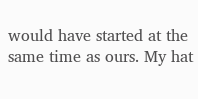would have started at the same time as ours. My hat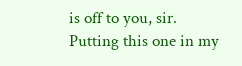is off to you, sir. Putting this one in my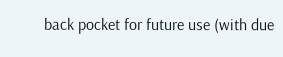back pocket for future use (with due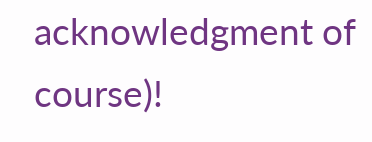acknowledgment of course)!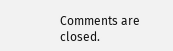Comments are closed.